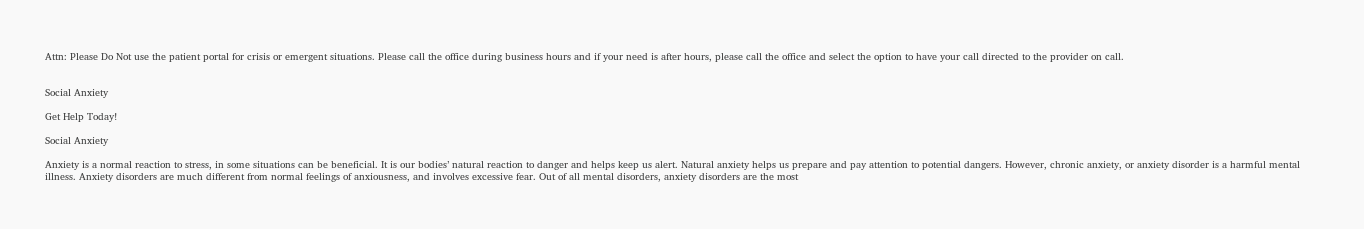Attn: Please Do Not use the patient portal for crisis or emergent situations. Please call the office during business hours and if your need is after hours, please call the office and select the option to have your call directed to the provider on call.


Social Anxiety

Get Help Today!

Social Anxiety

Anxiety is a normal reaction to stress, in some situations can be beneficial. It is our bodies’ natural reaction to danger and helps keep us alert. Natural anxiety helps us prepare and pay attention to potential dangers. However, chronic anxiety, or anxiety disorder is a harmful mental illness. Anxiety disorders are much different from normal feelings of anxiousness, and involves excessive fear. Out of all mental disorders, anxiety disorders are the most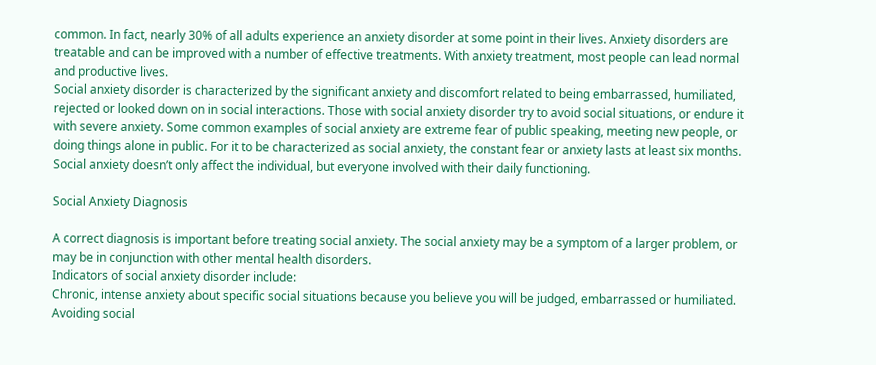common. In fact, nearly 30% of all adults experience an anxiety disorder at some point in their lives. Anxiety disorders are treatable and can be improved with a number of effective treatments. With anxiety treatment, most people can lead normal and productive lives.
Social anxiety disorder is characterized by the significant anxiety and discomfort related to being embarrassed, humiliated, rejected or looked down on in social interactions. Those with social anxiety disorder try to avoid social situations, or endure it with severe anxiety. Some common examples of social anxiety are extreme fear of public speaking, meeting new people, or doing things alone in public. For it to be characterized as social anxiety, the constant fear or anxiety lasts at least six months. Social anxiety doesn’t only affect the individual, but everyone involved with their daily functioning.

Social Anxiety Diagnosis

A correct diagnosis is important before treating social anxiety. The social anxiety may be a symptom of a larger problem, or may be in conjunction with other mental health disorders.
Indicators of social anxiety disorder include:
Chronic, intense anxiety about specific social situations because you believe you will be judged, embarrassed or humiliated.
Avoiding social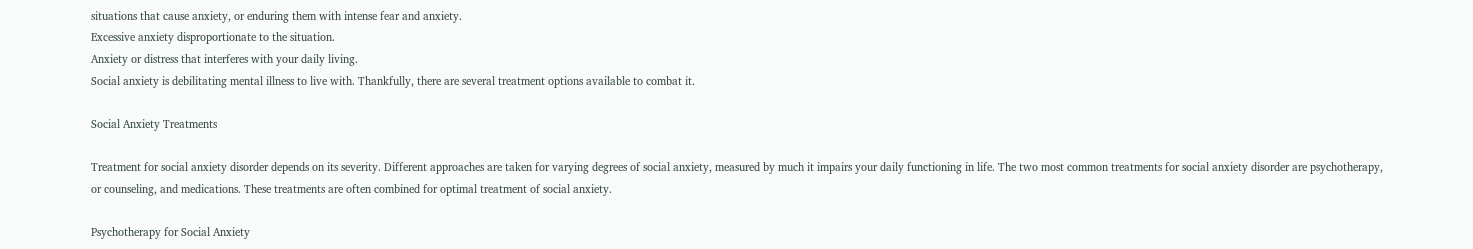situations that cause anxiety, or enduring them with intense fear and anxiety.
Excessive anxiety disproportionate to the situation.
Anxiety or distress that interferes with your daily living.
Social anxiety is debilitating mental illness to live with. Thankfully, there are several treatment options available to combat it.

Social Anxiety Treatments

Treatment for social anxiety disorder depends on its severity. Different approaches are taken for varying degrees of social anxiety, measured by much it impairs your daily functioning in life. The two most common treatments for social anxiety disorder are psychotherapy, or counseling, and medications. These treatments are often combined for optimal treatment of social anxiety.

Psychotherapy for Social Anxiety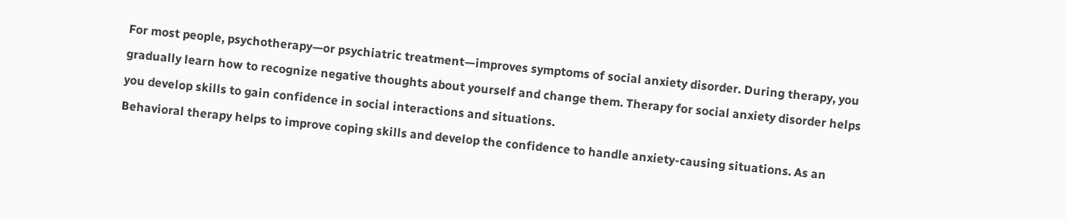For most people, psychotherapy—or psychiatric treatment—improves symptoms of social anxiety disorder. During therapy, you gradually learn how to recognize negative thoughts about yourself and change them. Therapy for social anxiety disorder helps you develop skills to gain confidence in social interactions and situations.
Behavioral therapy helps to improve coping skills and develop the confidence to handle anxiety-causing situations. As an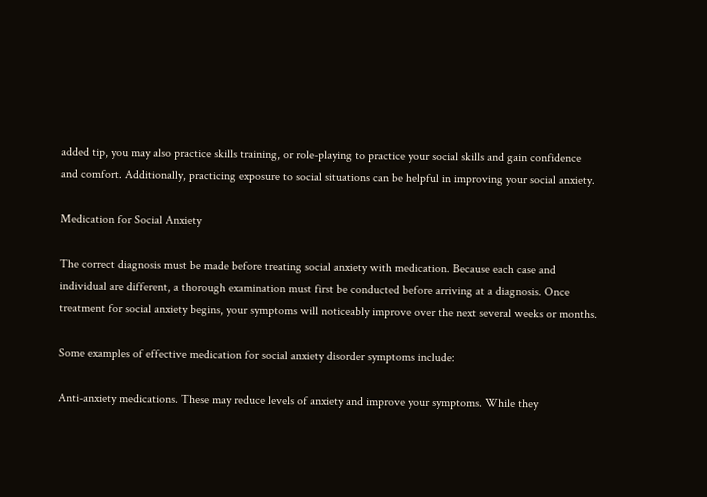added tip, you may also practice skills training, or role-playing to practice your social skills and gain confidence and comfort. Additionally, practicing exposure to social situations can be helpful in improving your social anxiety.

Medication for Social Anxiety

The correct diagnosis must be made before treating social anxiety with medication. Because each case and individual are different, a thorough examination must first be conducted before arriving at a diagnosis. Once treatment for social anxiety begins, your symptoms will noticeably improve over the next several weeks or months.

Some examples of effective medication for social anxiety disorder symptoms include:

Anti-anxiety medications. These may reduce levels of anxiety and improve your symptoms. While they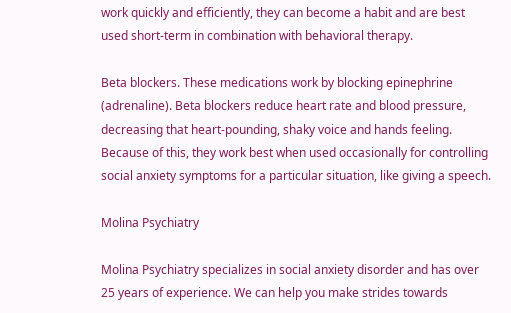work quickly and efficiently, they can become a habit and are best used short-term in combination with behavioral therapy.

Beta blockers. These medications work by blocking epinephrine (adrenaline). Beta blockers reduce heart rate and blood pressure, decreasing that heart-pounding, shaky voice and hands feeling. Because of this, they work best when used occasionally for controlling social anxiety symptoms for a particular situation, like giving a speech.

Molina Psychiatry

Molina Psychiatry specializes in social anxiety disorder and has over 25 years of experience. We can help you make strides towards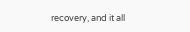recovery, and it all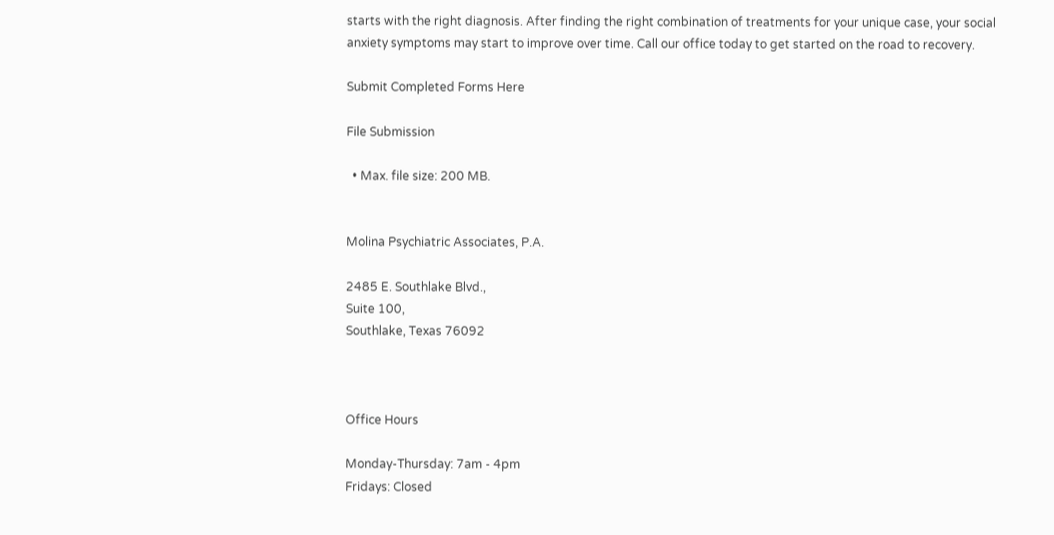starts with the right diagnosis. After finding the right combination of treatments for your unique case, your social anxiety symptoms may start to improve over time. Call our office today to get started on the road to recovery.

Submit Completed Forms Here

File Submission

  • Max. file size: 200 MB.


Molina Psychiatric Associates, P.A.

2485 E. Southlake Blvd.,
Suite 100,
Southlake, Texas 76092



Office Hours

Monday-Thursday: 7am - 4pm
Fridays: Closed